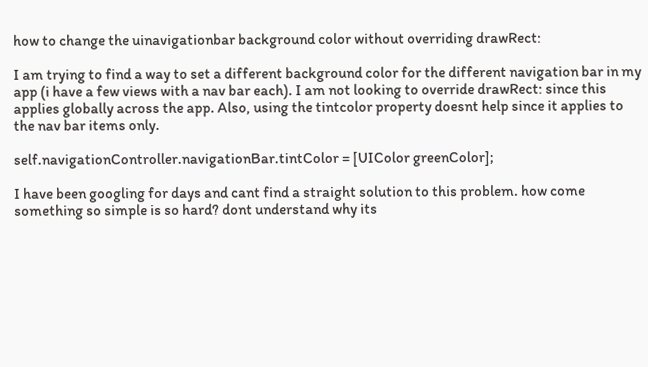how to change the uinavigationbar background color without overriding drawRect:

I am trying to find a way to set a different background color for the different navigation bar in my app (i have a few views with a nav bar each). I am not looking to override drawRect: since this applies globally across the app. Also, using the tintcolor property doesnt help since it applies to the nav bar items only.

self.navigationController.navigationBar.tintColor = [UIColor greenColor];

I have been googling for days and cant find a straight solution to this problem. how come something so simple is so hard? dont understand why its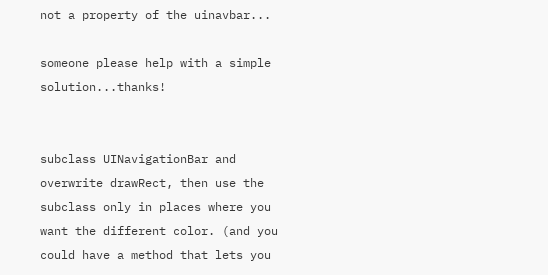not a property of the uinavbar...

someone please help with a simple solution...thanks!


subclass UINavigationBar and overwrite drawRect, then use the subclass only in places where you want the different color. (and you could have a method that lets you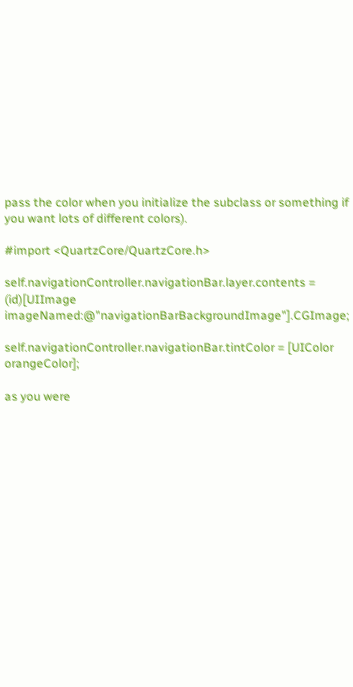pass the color when you initialize the subclass or something if you want lots of different colors).

#import <QuartzCore/QuartzCore.h>

self.navigationController.navigationBar.layer.contents = (id)[UIImage imageNamed:@"navigationBarBackgroundImage"].CGImage;

self.navigationController.navigationBar.tintColor = [UIColor orangeColor];

as you were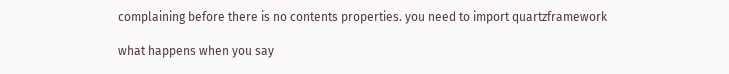complaining before there is no contents properties. you need to import quartzframework

what happens when you say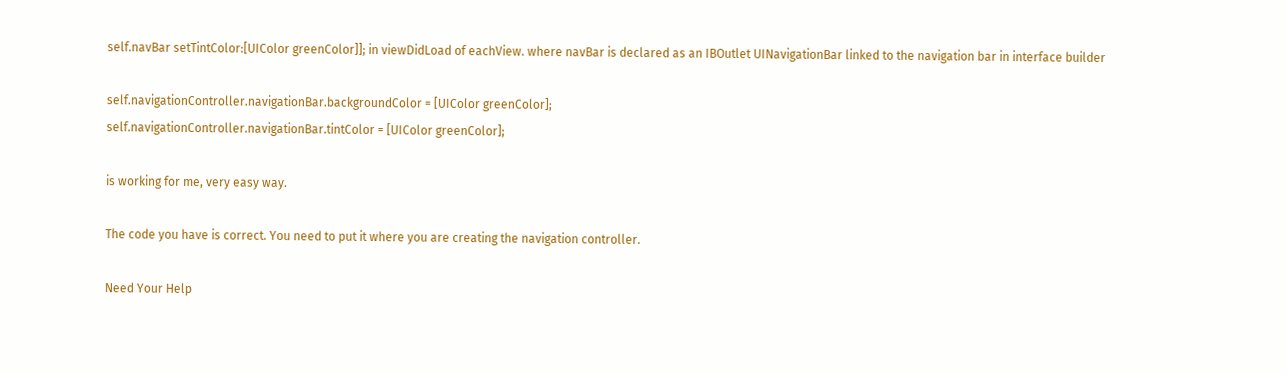self.navBar setTintColor:[UIColor greenColor]]; in viewDidLoad of eachView. where navBar is declared as an IBOutlet UINavigationBar linked to the navigation bar in interface builder

self.navigationController.navigationBar.backgroundColor = [UIColor greenColor];
self.navigationController.navigationBar.tintColor = [UIColor greenColor];

is working for me, very easy way.

The code you have is correct. You need to put it where you are creating the navigation controller.

Need Your Help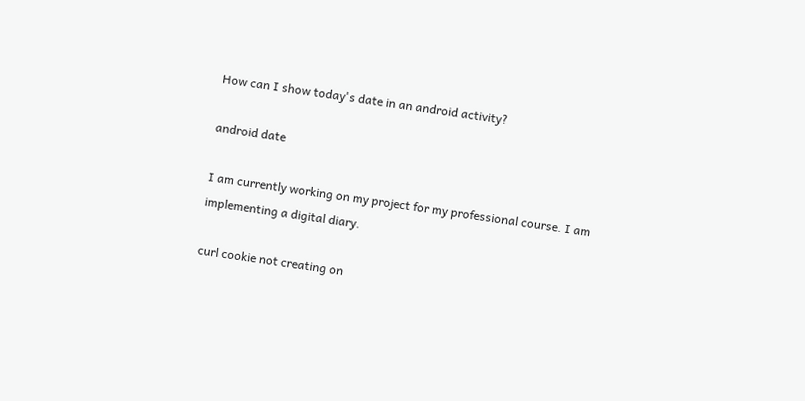How can I show today's date in an android activity?

android date

I am currently working on my project for my professional course. I am implementing a digital diary.

curl cookie not creating on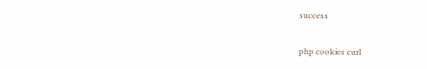success

php cookies curl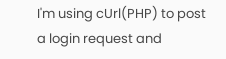I'm using cUrl(PHP) to post a login request and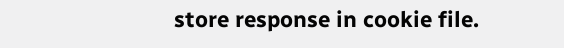store response in cookie file.